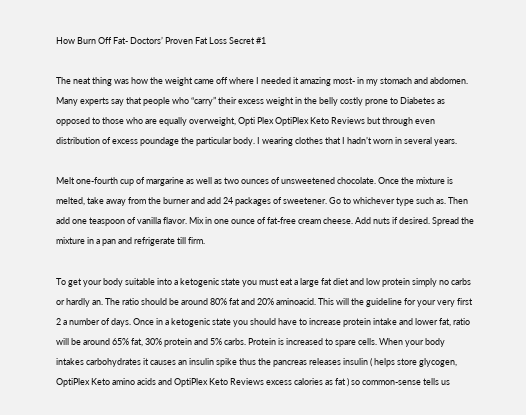How Burn Off Fat- Doctors’ Proven Fat Loss Secret #1

The neat thing was how the weight came off where I needed it amazing most- in my stomach and abdomen. Many experts say that people who “carry” their excess weight in the belly costly prone to Diabetes as opposed to those who are equally overweight, Opti Plex OptiPlex Keto Reviews but through even distribution of excess poundage the particular body. I wearing clothes that I hadn’t worn in several years.

Melt one-fourth cup of margarine as well as two ounces of unsweetened chocolate. Once the mixture is melted, take away from the burner and add 24 packages of sweetener. Go to whichever type such as. Then add one teaspoon of vanilla flavor. Mix in one ounce of fat-free cream cheese. Add nuts if desired. Spread the mixture in a pan and refrigerate till firm.

To get your body suitable into a ketogenic state you must eat a large fat diet and low protein simply no carbs or hardly an. The ratio should be around 80% fat and 20% aminoacid. This will the guideline for your very first 2 a number of days. Once in a ketogenic state you should have to increase protein intake and lower fat, ratio will be around 65% fat, 30% protein and 5% carbs. Protein is increased to spare cells. When your body intakes carbohydrates it causes an insulin spike thus the pancreas releases insulin ( helps store glycogen, OptiPlex Keto amino acids and OptiPlex Keto Reviews excess calories as fat ) so common-sense tells us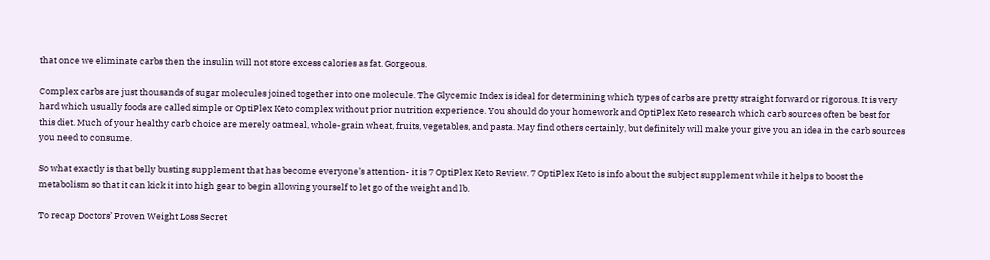that once we eliminate carbs then the insulin will not store excess calories as fat. Gorgeous.

Complex carbs are just thousands of sugar molecules joined together into one molecule. The Glycemic Index is ideal for determining which types of carbs are pretty straight forward or rigorous. It is very hard which usually foods are called simple or OptiPlex Keto complex without prior nutrition experience. You should do your homework and OptiPlex Keto research which carb sources often be best for this diet. Much of your healthy carb choice are merely oatmeal, whole-grain wheat, fruits, vegetables, and pasta. May find others certainly, but definitely will make your give you an idea in the carb sources you need to consume.

So what exactly is that belly busting supplement that has become everyone’s attention- it is 7 OptiPlex Keto Review. 7 OptiPlex Keto is info about the subject supplement while it helps to boost the metabolism so that it can kick it into high gear to begin allowing yourself to let go of the weight and lb.

To recap Doctors’ Proven Weight Loss Secret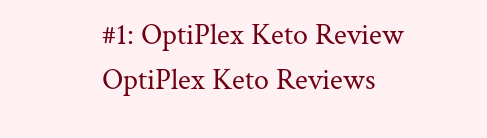#1: OptiPlex Keto Review OptiPlex Keto Reviews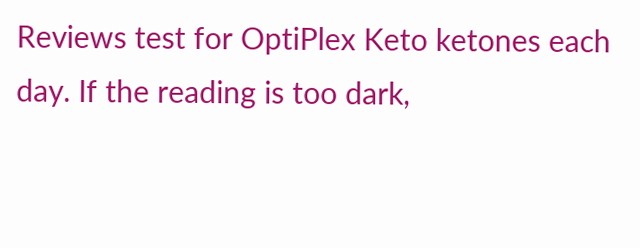Reviews test for OptiPlex Keto ketones each day. If the reading is too dark,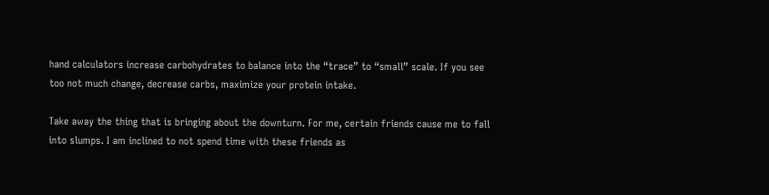hand calculators increase carbohydrates to balance into the “trace” to “small” scale. If you see too not much change, decrease carbs, maximize your protein intake.

Take away the thing that is bringing about the downturn. For me, certain friends cause me to fall into slumps. I am inclined to not spend time with these friends as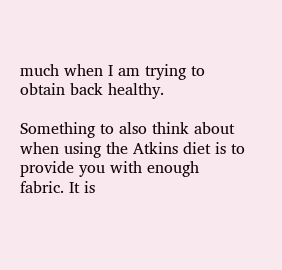much when I am trying to obtain back healthy.

Something to also think about when using the Atkins diet is to provide you with enough fabric. It is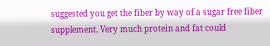suggested you get the fiber by way of a sugar free fiber supplement. Very much protein and fat could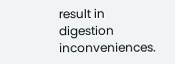result in digestion inconveniences.